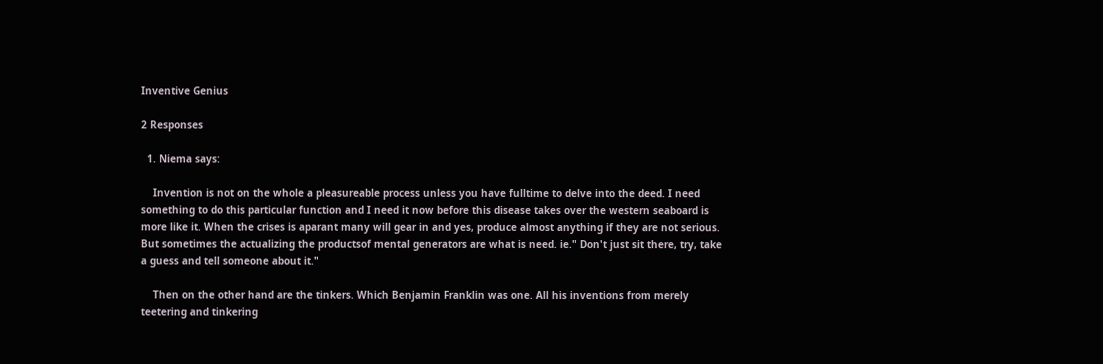Inventive Genius

2 Responses

  1. Niema says:

    Invention is not on the whole a pleasureable process unless you have fulltime to delve into the deed. I need something to do this particular function and I need it now before this disease takes over the western seaboard is more like it. When the crises is aparant many will gear in and yes, produce almost anything if they are not serious. But sometimes the actualizing the productsof mental generators are what is need. ie." Don't just sit there, try, take a guess and tell someone about it."

    Then on the other hand are the tinkers. Which Benjamin Franklin was one. All his inventions from merely teetering and tinkering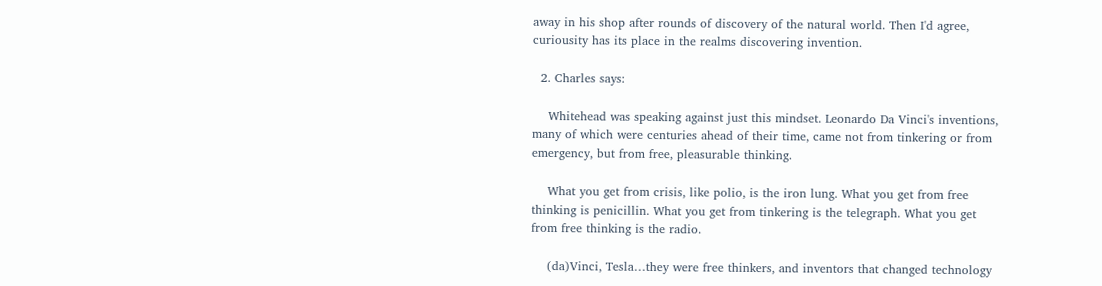away in his shop after rounds of discovery of the natural world. Then I'd agree, curiousity has its place in the realms discovering invention.

  2. Charles says:

    Whitehead was speaking against just this mindset. Leonardo Da Vinci's inventions, many of which were centuries ahead of their time, came not from tinkering or from emergency, but from free, pleasurable thinking.

    What you get from crisis, like polio, is the iron lung. What you get from free thinking is penicillin. What you get from tinkering is the telegraph. What you get from free thinking is the radio.

    (da)Vinci, Tesla…they were free thinkers, and inventors that changed technology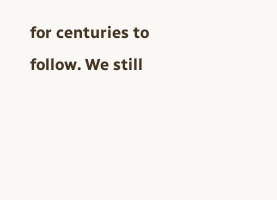for centuries to follow. We still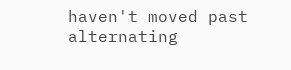haven't moved past alternating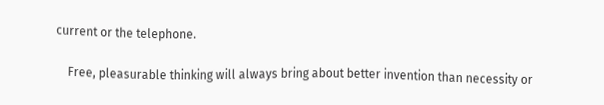current or the telephone.

    Free, pleasurable thinking will always bring about better invention than necessity or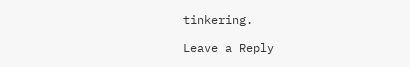tinkering.

Leave a Reply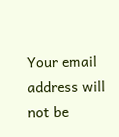Your email address will not be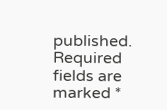published. Required fields are marked *